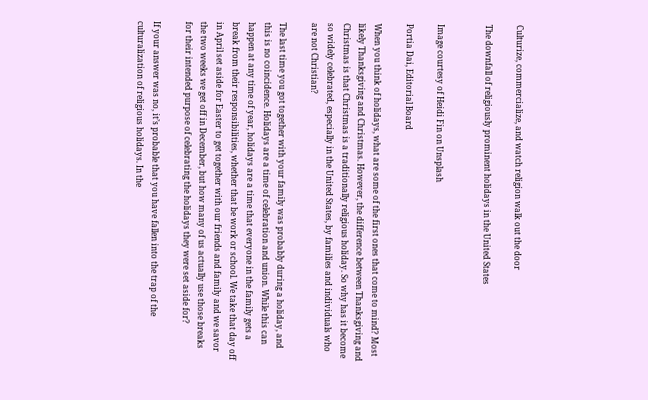Culturize, commercialize, and watch religion walk out the door

The downfall of religiously prominent holidays in the United States


Image courtesy of Heidi Fin on Unsplash

Portia Dai, Editorial Board

When you think of holidays, what are some of the first ones that come to mind? Most likely Thanksgiving and Christmas. However, the difference between Thanksgiving and Christmas is that Christmas is a traditionally religious holiday. So why has it become so widely celebrated, especially in the United States, by families and individuals who are not Christian?

The last time you got together with your family was probably during a holiday, and this is no coincidence. Holidays are a time of celebration and union. While this can happen at any time of year, holidays are a time that everyone in the family gets a break from their responsibilities, whether that be work or school. We take that day off in April set aside for Easter to get together with our friends and family and we savor the two weeks we get off in December, but how many of us actually use those breaks for their intended purpose of celebrating the holidays they were set aside for?

If your answer was no, it’s probable that you have fallen into the trap of the culturalization of religious holidays. In the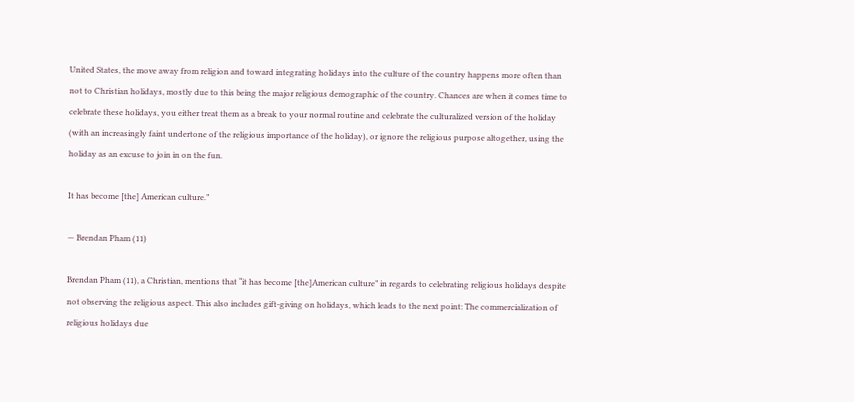United States, the move away from religion and toward integrating holidays into the culture of the country happens more often than not to Christian holidays, mostly due to this being the major religious demographic of the country. Chances are when it comes time to celebrate these holidays, you either treat them as a break to your normal routine and celebrate the culturalized version of the holiday (with an increasingly faint undertone of the religious importance of the holiday), or ignore the religious purpose altogether, using the holiday as an excuse to join in on the fun.

It has become [the] American culture.”

— Brendan Pham (11)

Brendan Pham (11), a Christian, mentions that “it has become [the]American culture” in regards to celebrating religious holidays despite not observing the religious aspect. This also includes gift-giving on holidays, which leads to the next point: The commercialization of religious holidays due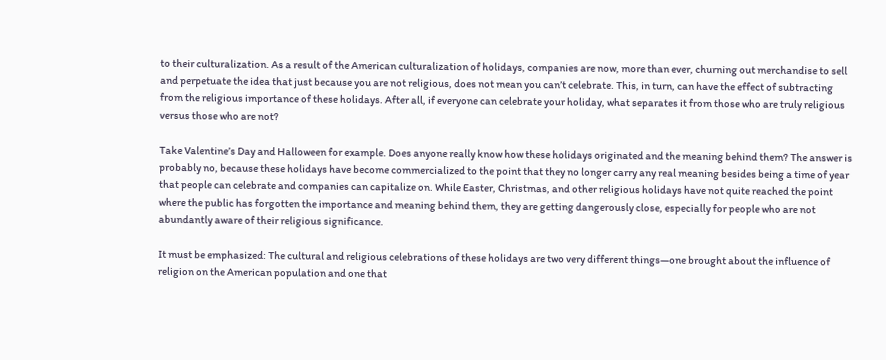to their culturalization. As a result of the American culturalization of holidays, companies are now, more than ever, churning out merchandise to sell and perpetuate the idea that just because you are not religious, does not mean you can’t celebrate. This, in turn, can have the effect of subtracting from the religious importance of these holidays. After all, if everyone can celebrate your holiday, what separates it from those who are truly religious versus those who are not?

Take Valentine’s Day and Halloween for example. Does anyone really know how these holidays originated and the meaning behind them? The answer is probably no, because these holidays have become commercialized to the point that they no longer carry any real meaning besides being a time of year that people can celebrate and companies can capitalize on. While Easter, Christmas, and other religious holidays have not quite reached the point where the public has forgotten the importance and meaning behind them, they are getting dangerously close, especially for people who are not abundantly aware of their religious significance.

It must be emphasized: The cultural and religious celebrations of these holidays are two very different things—one brought about the influence of religion on the American population and one that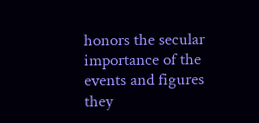honors the secular importance of the events and figures they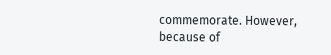commemorate. However, because of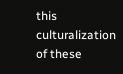this culturalization of these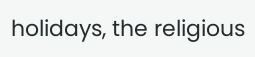holidays, the religious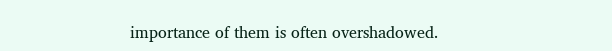importance of them is often overshadowed.